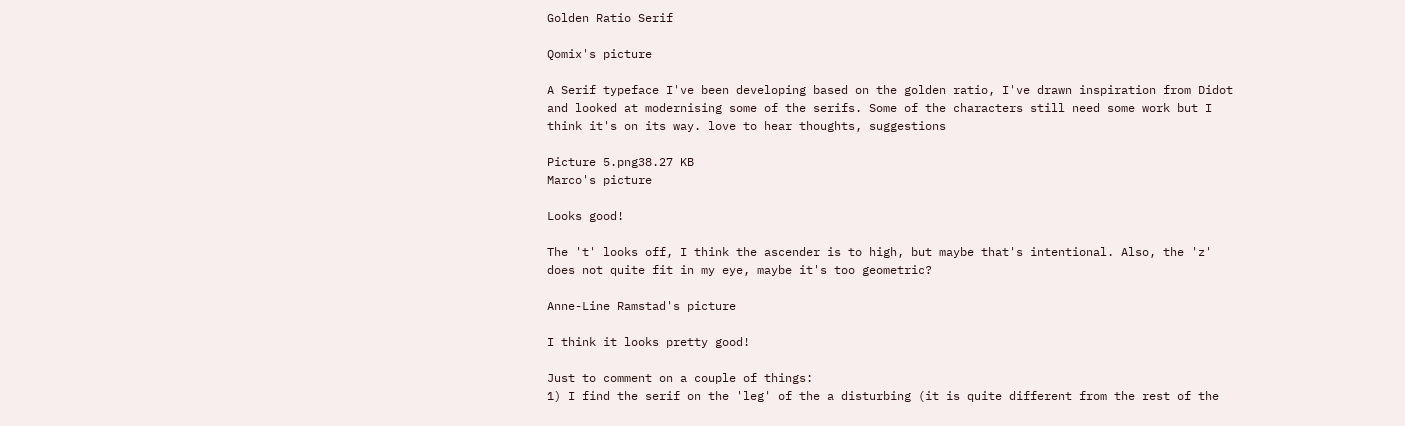Golden Ratio Serif

Qomix's picture

A Serif typeface I've been developing based on the golden ratio, I've drawn inspiration from Didot and looked at modernising some of the serifs. Some of the characters still need some work but I think it's on its way. love to hear thoughts, suggestions

Picture 5.png38.27 KB
Marco's picture

Looks good!

The 't' looks off, I think the ascender is to high, but maybe that's intentional. Also, the 'z' does not quite fit in my eye, maybe it's too geometric?

Anne-Line Ramstad's picture

I think it looks pretty good!

Just to comment on a couple of things:
1) I find the serif on the 'leg' of the a disturbing (it is quite different from the rest of the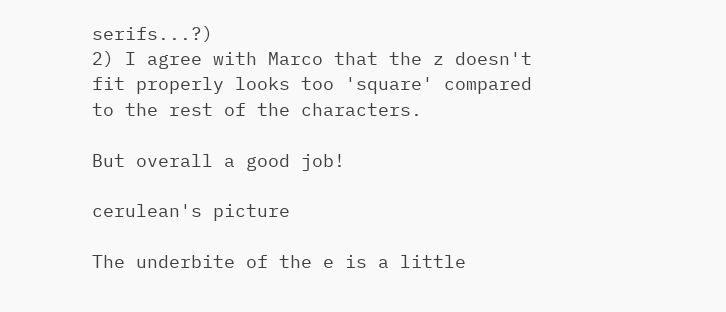serifs...?)
2) I agree with Marco that the z doesn't fit properly looks too 'square' compared to the rest of the characters.

But overall a good job!

cerulean's picture

The underbite of the e is a little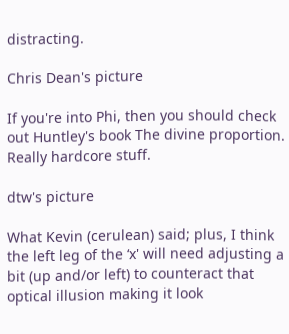distracting.

Chris Dean's picture

If you're into Phi, then you should check out Huntley's book The divine proportion. Really hardcore stuff.

dtw's picture

What Kevin (cerulean) said; plus, I think the left leg of the ‘x' will need adjusting a bit (up and/or left) to counteract that optical illusion making it look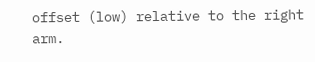offset (low) relative to the right arm.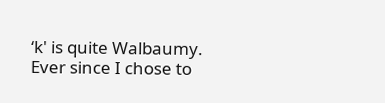‘k' is quite Walbaumy.
Ever since I chose to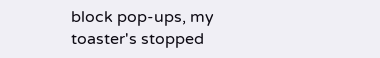block pop-ups, my toaster's stopped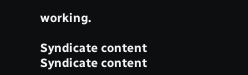working.

Syndicate content Syndicate content